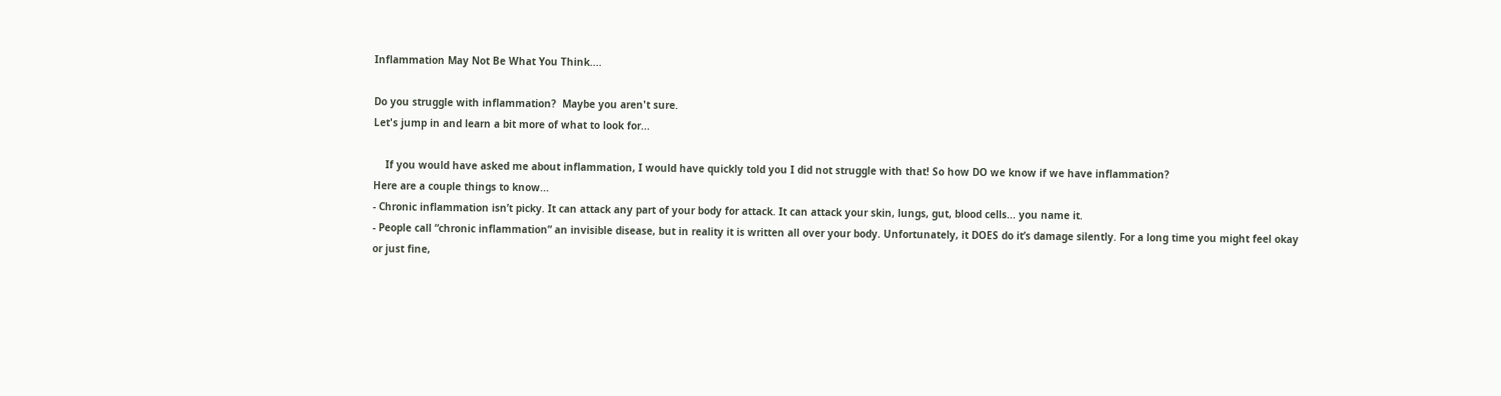Inflammation May Not Be What You Think....

Do you struggle with inflammation?  Maybe you aren't sure.
Let's jump in and learn a bit more of what to look for...

    If you would have asked me about inflammation, I would have quickly told you I did not struggle with that! So how DO we know if we have inflammation?
Here are a couple things to know...
- Chronic inflammation isn’t picky. It can attack any part of your body for attack. It can attack your skin, lungs, gut, blood cells... you name it.
- People call “chronic inflammation” an invisible disease, but in reality it is written all over your body. Unfortunately, it DOES do it’s damage silently. For a long time you might feel okay or just fine,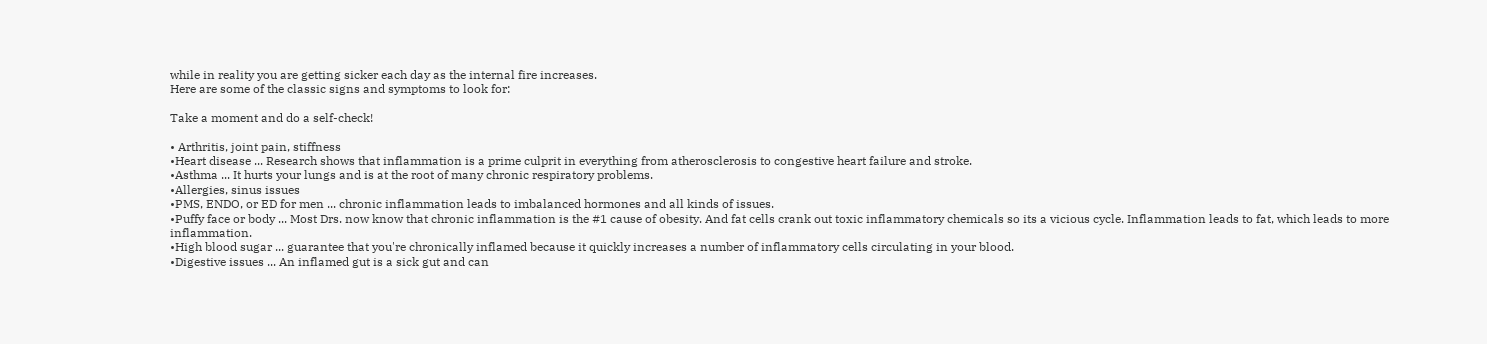while in reality you are getting sicker each day as the internal fire increases.
Here are some of the classic signs and symptoms to look for:

Take a moment and do a self-check!

• Arthritis, joint pain, stiffness
•Heart disease ... Research shows that inflammation is a prime culprit in everything from atherosclerosis to congestive heart failure and stroke.
•Asthma ... It hurts your lungs and is at the root of many chronic respiratory problems.
•Allergies, sinus issues
•PMS, ENDO, or ED for men ... chronic inflammation leads to imbalanced hormones and all kinds of issues.
•Puffy face or body ... Most Drs. now know that chronic inflammation is the #1 cause of obesity. And fat cells crank out toxic inflammatory chemicals so its a vicious cycle. Inflammation leads to fat, which leads to more inflammation.
•High blood sugar ... guarantee that you're chronically inflamed because it quickly increases a number of inflammatory cells circulating in your blood.
•Digestive issues ... An inflamed gut is a sick gut and can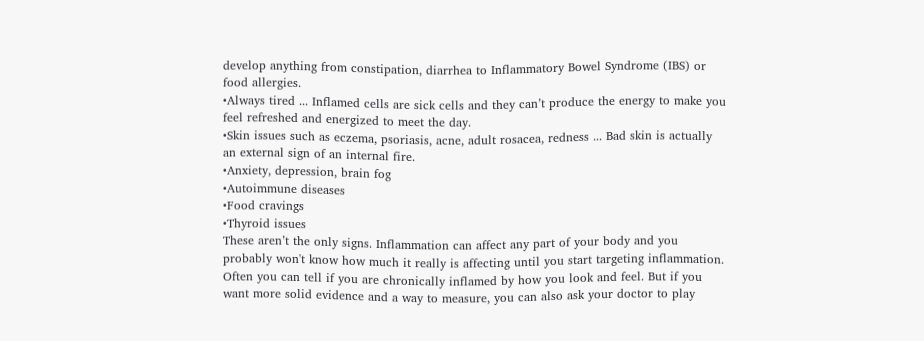develop anything from constipation, diarrhea to Inflammatory Bowel Syndrome (IBS) or food allergies.
•Always tired ... Inflamed cells are sick cells and they can’t produce the energy to make you feel refreshed and energized to meet the day.
•Skin issues such as eczema, psoriasis, acne, adult rosacea, redness ... Bad skin is actually an external sign of an internal fire.
•Anxiety, depression, brain fog
•Autoimmune diseases
•Food cravings
•Thyroid issues
These aren’t the only signs. Inflammation can affect any part of your body and you probably won't know how much it really is affecting until you start targeting inflammation.
Often you can tell if you are chronically inflamed by how you look and feel. But if you want more solid evidence and a way to measure, you can also ask your doctor to play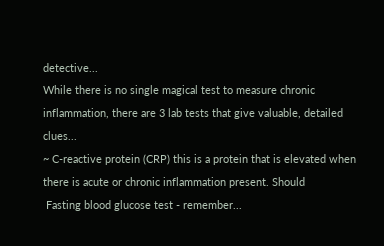detective...
While there is no single magical test to measure chronic inflammation, there are 3 lab tests that give valuable, detailed clues...
~ C-reactive protein (CRP) this is a protein that is elevated when there is acute or chronic inflammation present. Should
 Fasting blood glucose test - remember...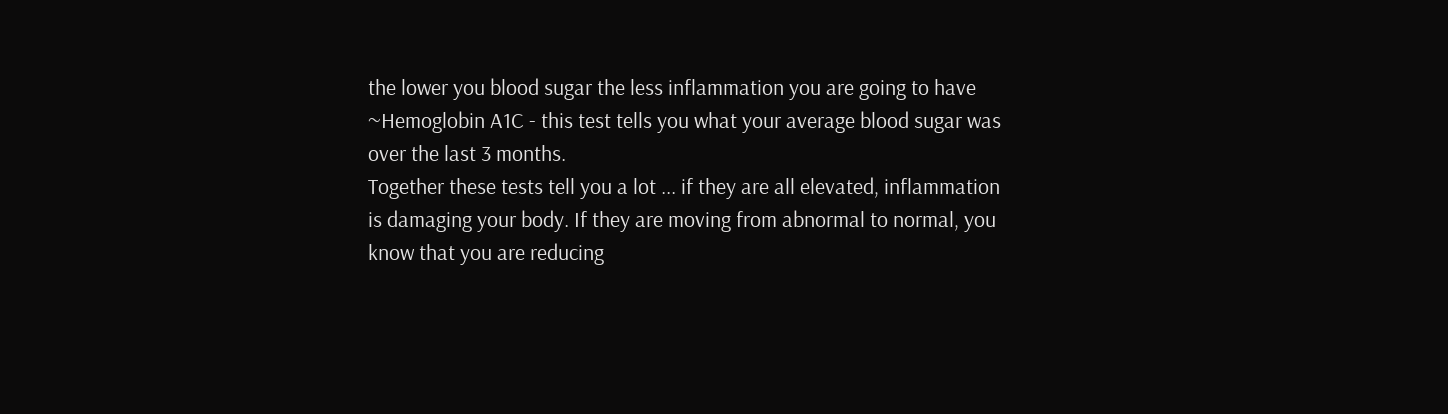the lower you blood sugar the less inflammation you are going to have
~Hemoglobin A1C - this test tells you what your average blood sugar was over the last 3 months.
Together these tests tell you a lot ... if they are all elevated, inflammation is damaging your body. If they are moving from abnormal to normal, you know that you are reducing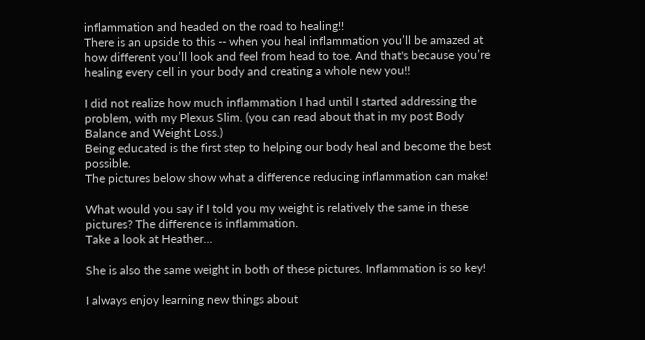inflammation and headed on the road to healing!!
There is an upside to this -- when you heal inflammation you’ll be amazed at how different you’ll look and feel from head to toe. And that's because you’re healing every cell in your body and creating a whole new you!!

I did not realize how much inflammation I had until I started addressing the problem, with my Plexus Slim. (you can read about that in my post Body Balance and Weight Loss.)
Being educated is the first step to helping our body heal and become the best possible.
The pictures below show what a difference reducing inflammation can make!

What would you say if I told you my weight is relatively the same in these pictures? The difference is inflammation.
Take a look at Heather...

She is also the same weight in both of these pictures. Inflammation is so key!

I always enjoy learning new things about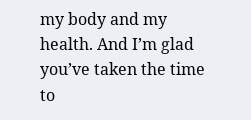my body and my health. And I’m glad you’ve taken the time to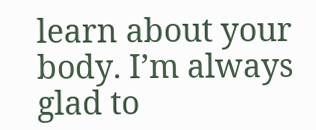learn about your body. I’m always glad to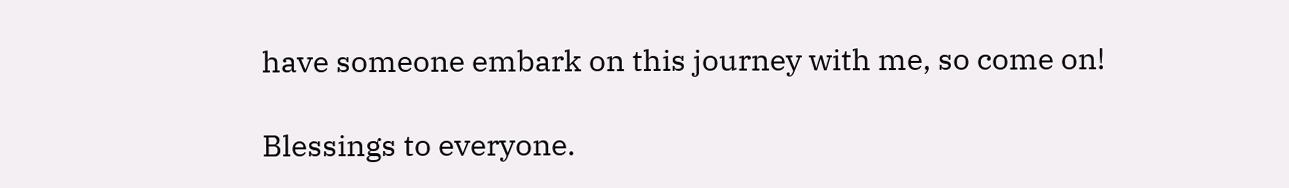have someone embark on this journey with me, so come on!

Blessings to everyone.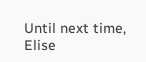Until next time,
Elise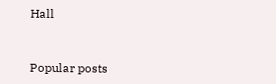Hall


Popular posts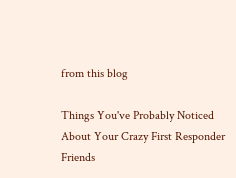from this blog

Things You've Probably Noticed About Your Crazy First Responder Friends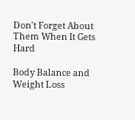Don't Forget About Them When It Gets Hard

Body Balance and Weight Loss